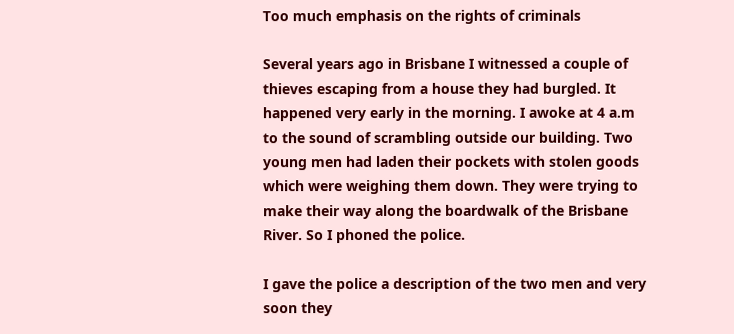Too much emphasis on the rights of criminals

Several years ago in Brisbane I witnessed a couple of thieves escaping from a house they had burgled. It happened very early in the morning. I awoke at 4 a.m to the sound of scrambling outside our building. Two young men had laden their pockets with stolen goods which were weighing them down. They were trying to make their way along the boardwalk of the Brisbane River. So I phoned the police.

I gave the police a description of the two men and very soon they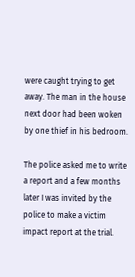were caught trying to get away. The man in the house next door had been woken by one thief in his bedroom.

The police asked me to write a report and a few months later I was invited by the police to make a victim impact report at the trial.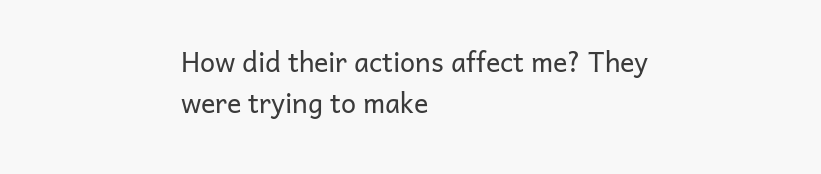How did their actions affect me? They were trying to make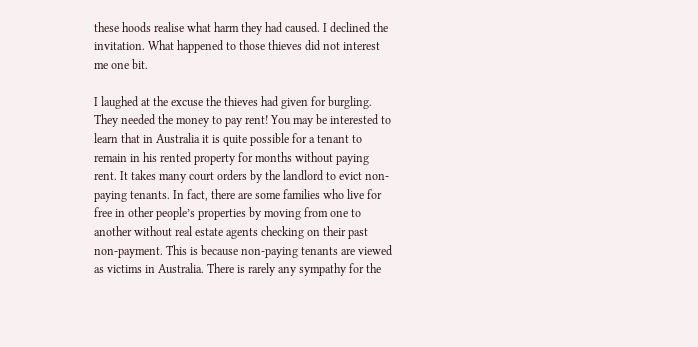these hoods realise what harm they had caused. I declined the invitation. What happened to those thieves did not interest me one bit.

I laughed at the excuse the thieves had given for burgling. They needed the money to pay rent! You may be interested to learn that in Australia it is quite possible for a tenant to remain in his rented property for months without paying rent. It takes many court orders by the landlord to evict non-paying tenants. In fact, there are some families who live for free in other people’s properties by moving from one to another without real estate agents checking on their past non-payment. This is because non-paying tenants are viewed as victims in Australia. There is rarely any sympathy for the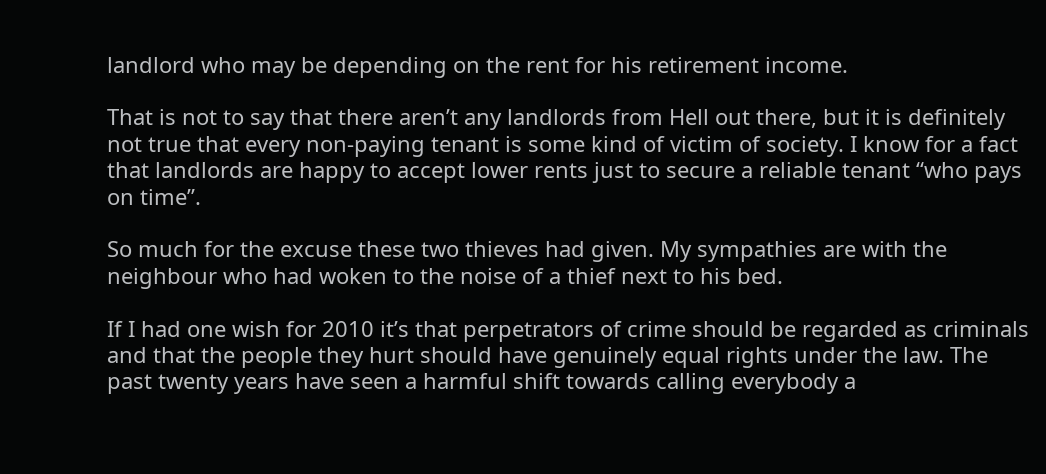landlord who may be depending on the rent for his retirement income.

That is not to say that there aren’t any landlords from Hell out there, but it is definitely not true that every non-paying tenant is some kind of victim of society. I know for a fact that landlords are happy to accept lower rents just to secure a reliable tenant “who pays on time”.

So much for the excuse these two thieves had given. My sympathies are with the neighbour who had woken to the noise of a thief next to his bed.

If I had one wish for 2010 it’s that perpetrators of crime should be regarded as criminals and that the people they hurt should have genuinely equal rights under the law. The past twenty years have seen a harmful shift towards calling everybody a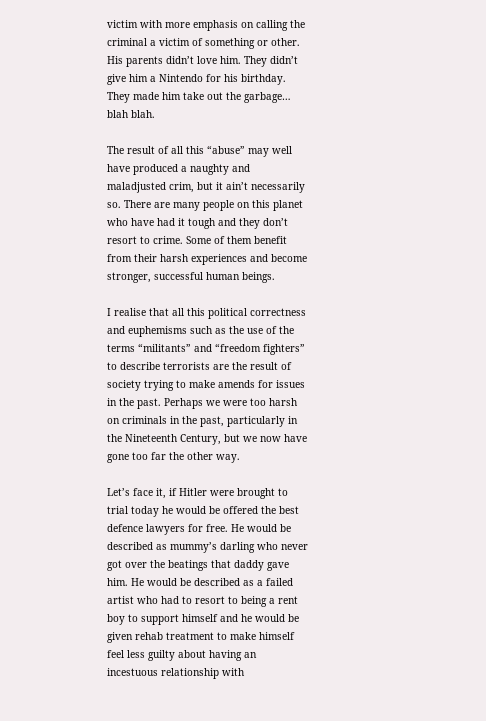victim with more emphasis on calling the criminal a victim of something or other. His parents didn’t love him. They didn’t give him a Nintendo for his birthday. They made him take out the garbage… blah blah.

The result of all this “abuse” may well have produced a naughty and maladjusted crim, but it ain’t necessarily so. There are many people on this planet who have had it tough and they don’t resort to crime. Some of them benefit from their harsh experiences and become stronger, successful human beings.

I realise that all this political correctness and euphemisms such as the use of the terms “militants” and “freedom fighters” to describe terrorists are the result of society trying to make amends for issues in the past. Perhaps we were too harsh on criminals in the past, particularly in the Nineteenth Century, but we now have gone too far the other way.

Let’s face it, if Hitler were brought to trial today he would be offered the best defence lawyers for free. He would be described as mummy’s darling who never got over the beatings that daddy gave him. He would be described as a failed artist who had to resort to being a rent boy to support himself and he would be given rehab treatment to make himself feel less guilty about having an incestuous relationship with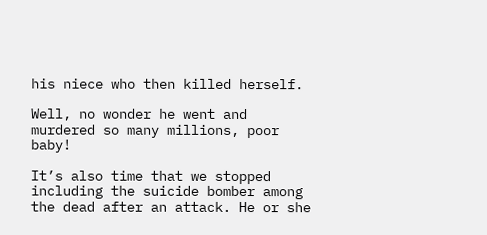his niece who then killed herself.

Well, no wonder he went and murdered so many millions, poor baby!

It’s also time that we stopped including the suicide bomber among the dead after an attack. He or she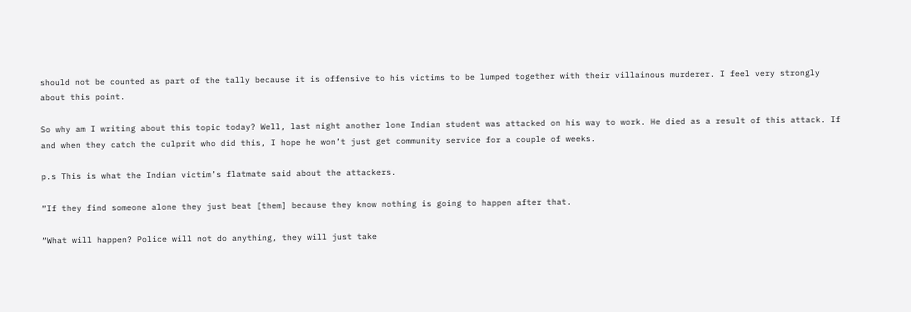should not be counted as part of the tally because it is offensive to his victims to be lumped together with their villainous murderer. I feel very strongly about this point.

So why am I writing about this topic today? Well, last night another lone Indian student was attacked on his way to work. He died as a result of this attack. If and when they catch the culprit who did this, I hope he won’t just get community service for a couple of weeks.

p.s This is what the Indian victim’s flatmate said about the attackers.

“If they find someone alone they just beat [them] because they know nothing is going to happen after that.

“What will happen? Police will not do anything, they will just take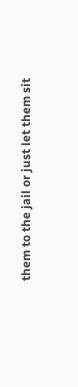them to the jail or just let them sit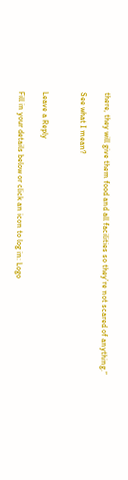there, they will give them food and all facilities so they’re not scared of anything.”

See what I mean?


Leave a Reply

Fill in your details below or click an icon to log in: Logo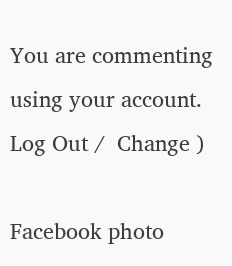You are commenting using your account. Log Out /  Change )

Facebook photo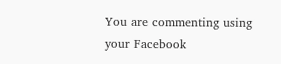You are commenting using your Facebook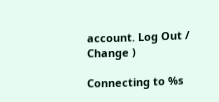account. Log Out /  Change )

Connecting to %s